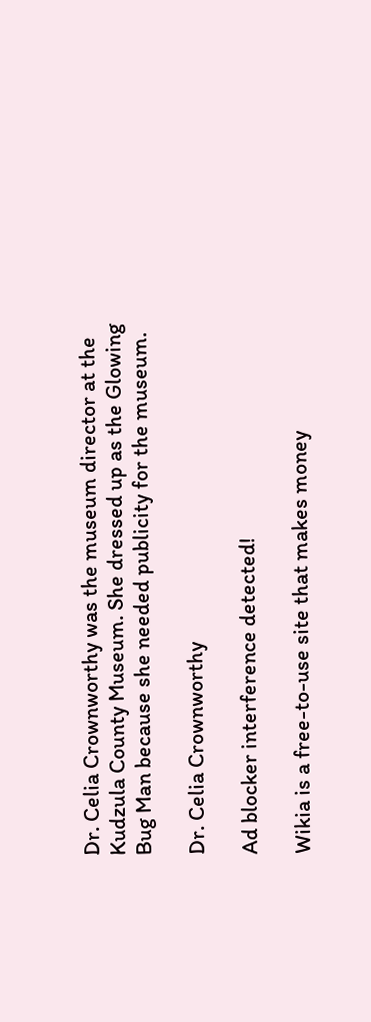Dr. Celia Crownworthy was the museum director at the Kudzula County Museum. She dressed up as the Glowing Bug Man because she needed publicity for the museum.

Dr. Celia Crownworthy

Ad blocker interference detected!

Wikia is a free-to-use site that makes money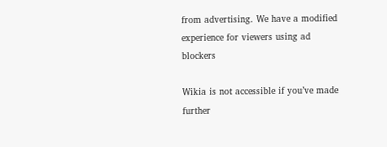from advertising. We have a modified experience for viewers using ad blockers

Wikia is not accessible if you’ve made further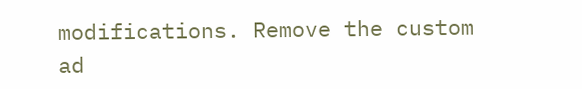modifications. Remove the custom ad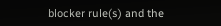blocker rule(s) and the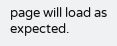page will load as expected.